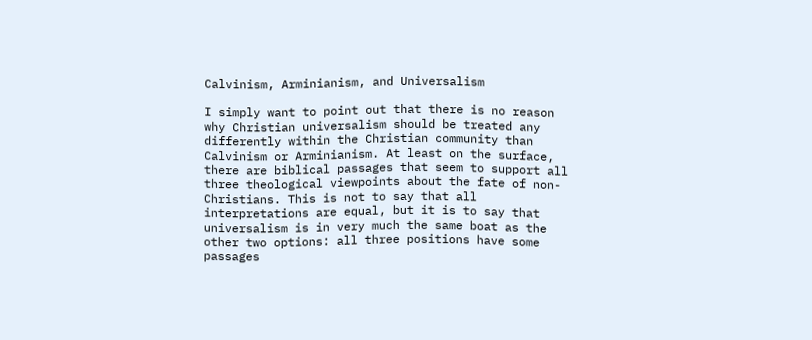Calvinism, Arminianism, and Universalism

I simply want to point out that there is no reason why Christian universalism should be treated any differently within the Christian community than Calvinism or Arminianism. At least on the surface, there are biblical passages that seem to support all three theological viewpoints about the fate of non-Christians. This is not to say that all interpretations are equal, but it is to say that universalism is in very much the same boat as the other two options: all three positions have some passages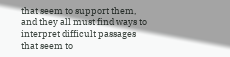that seem to support them, and they all must find ways to interpret difficult passages that seem to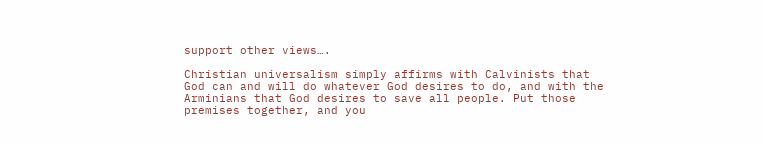support other views….

Christian universalism simply affirms with Calvinists that God can and will do whatever God desires to do, and with the Arminians that God desires to save all people. Put those premises together, and you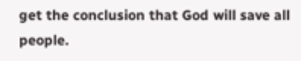get the conclusion that God will save all people.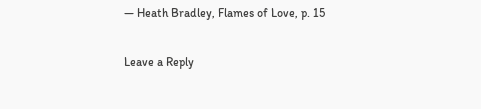— Heath Bradley, Flames of Love, p. 15

Leave a Reply